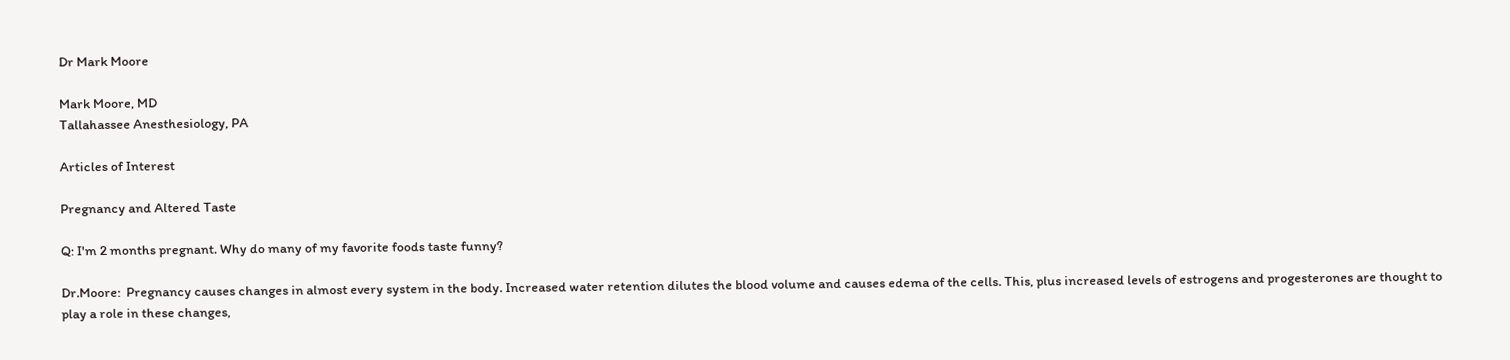Dr Mark Moore

Mark Moore, MD
Tallahassee Anesthesiology, PA

Articles of Interest

Pregnancy and Altered Taste

Q: I'm 2 months pregnant. Why do many of my favorite foods taste funny?

Dr.Moore:  Pregnancy causes changes in almost every system in the body. Increased water retention dilutes the blood volume and causes edema of the cells. This, plus increased levels of estrogens and progesterones are thought to play a role in these changes,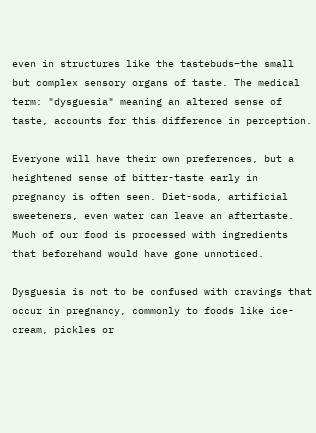even in structures like the tastebuds–the small but complex sensory organs of taste. The medical term: "dysguesia" meaning an altered sense of taste, accounts for this difference in perception.

Everyone will have their own preferences, but a heightened sense of bitter-taste early in pregnancy is often seen. Diet-soda, artificial sweeteners, even water can leave an aftertaste. Much of our food is processed with ingredients that beforehand would have gone unnoticed.

Dysguesia is not to be confused with cravings that occur in pregnancy, commonly to foods like ice-cream, pickles or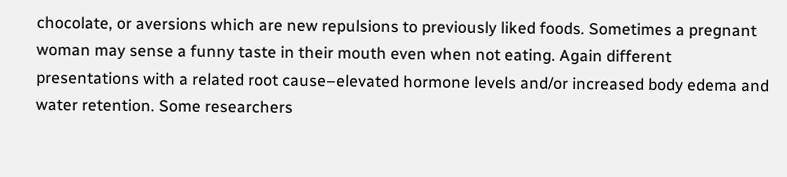chocolate, or aversions which are new repulsions to previously liked foods. Sometimes a pregnant woman may sense a funny taste in their mouth even when not eating. Again different presentations with a related root cause–elevated hormone levels and/or increased body edema and water retention. Some researchers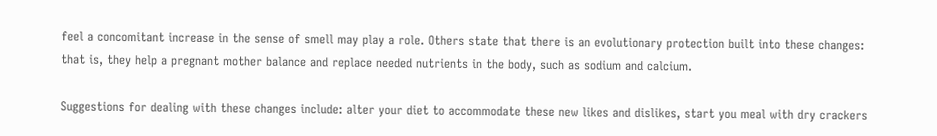feel a concomitant increase in the sense of smell may play a role. Others state that there is an evolutionary protection built into these changes: that is, they help a pregnant mother balance and replace needed nutrients in the body, such as sodium and calcium.

Suggestions for dealing with these changes include: alter your diet to accommodate these new likes and dislikes, start you meal with dry crackers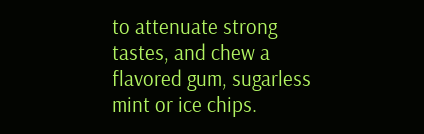to attenuate strong tastes, and chew a flavored gum, sugarless mint or ice chips.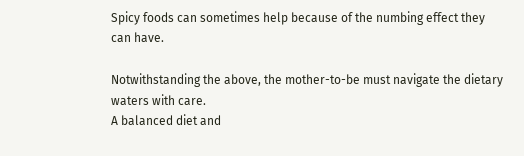Spicy foods can sometimes help because of the numbing effect they can have.

Notwithstanding the above, the mother-to-be must navigate the dietary waters with care.
A balanced diet and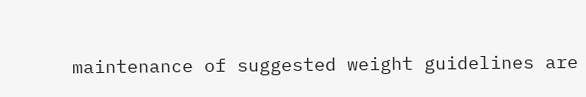maintenance of suggested weight guidelines are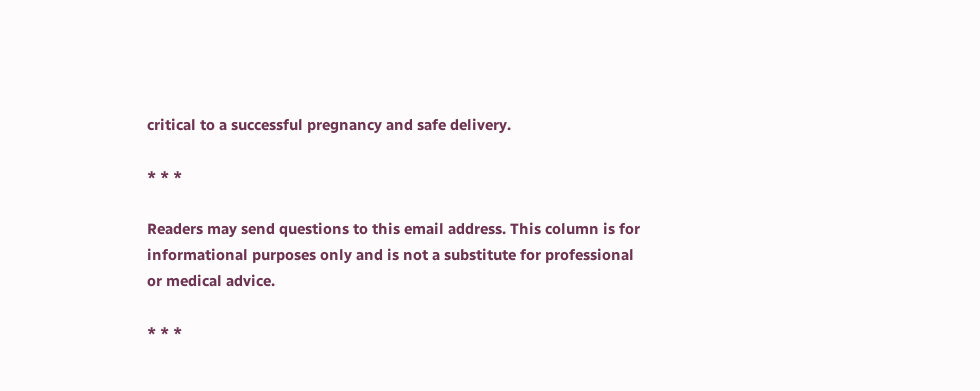critical to a successful pregnancy and safe delivery.

* * *

Readers may send questions to this email address. This column is for informational purposes only and is not a substitute for professional or medical advice.

* * *